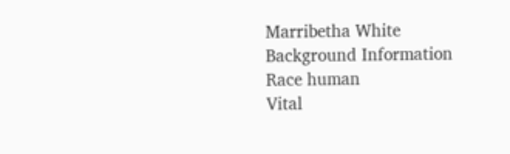Marribetha White
Background Information
Race human
Vital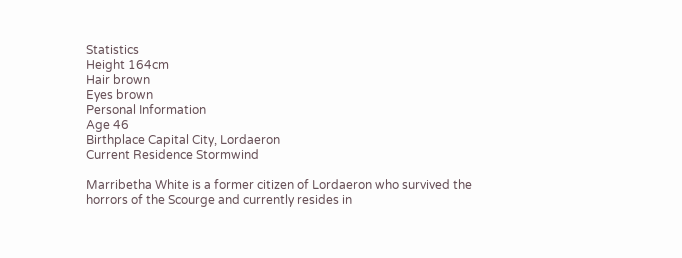Statistics
Height 164cm
Hair brown
Eyes brown
Personal Information
Age 46
Birthplace Capital City, Lordaeron
Current Residence Stormwind

Marribetha White is a former citizen of Lordaeron who survived the horrors of the Scourge and currently resides in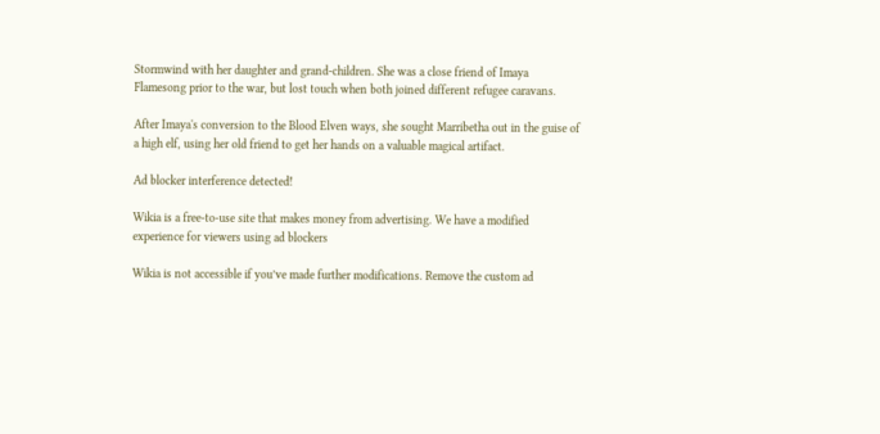Stormwind with her daughter and grand-children. She was a close friend of Imaya Flamesong prior to the war, but lost touch when both joined different refugee caravans.

After Imaya's conversion to the Blood Elven ways, she sought Marribetha out in the guise of a high elf, using her old friend to get her hands on a valuable magical artifact.

Ad blocker interference detected!

Wikia is a free-to-use site that makes money from advertising. We have a modified experience for viewers using ad blockers

Wikia is not accessible if you’ve made further modifications. Remove the custom ad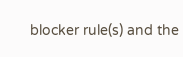blocker rule(s) and the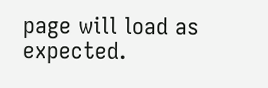page will load as expected.